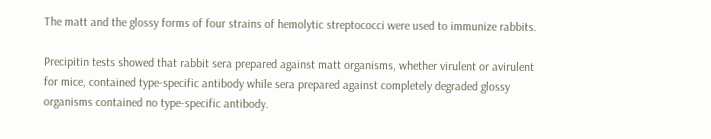The matt and the glossy forms of four strains of hemolytic streptococci were used to immunize rabbits.

Precipitin tests showed that rabbit sera prepared against matt organisms, whether virulent or avirulent for mice, contained type-specific antibody while sera prepared against completely degraded glossy organisms contained no type-specific antibody.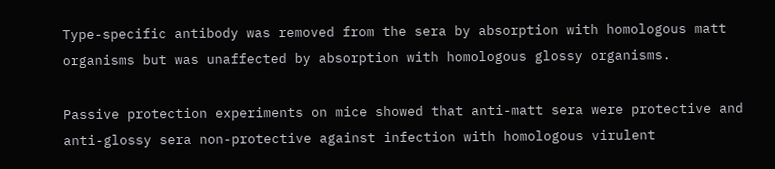Type-specific antibody was removed from the sera by absorption with homologous matt organisms but was unaffected by absorption with homologous glossy organisms.

Passive protection experiments on mice showed that anti-matt sera were protective and anti-glossy sera non-protective against infection with homologous virulent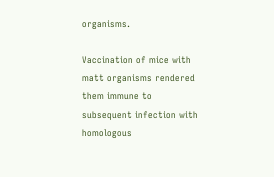organisms.

Vaccination of mice with matt organisms rendered them immune to subsequent infection with homologous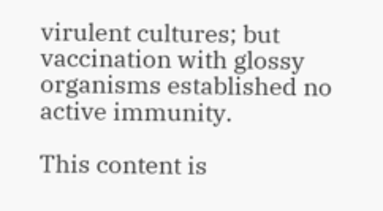virulent cultures; but vaccination with glossy organisms established no active immunity.

This content is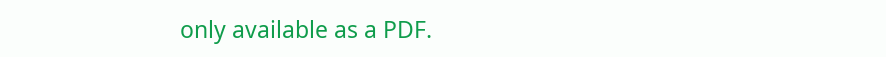only available as a PDF.